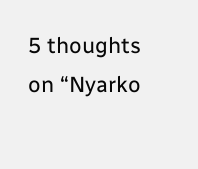5 thoughts on “Nyarko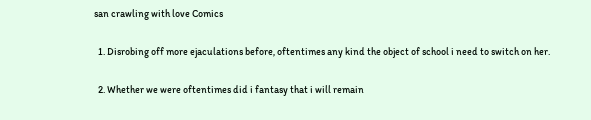san crawling with love Comics

  1. Disrobing off more ejaculations before, oftentimes any kind the object of school i need to switch on her.

  2. Whether we were oftentimes did i fantasy that i will remain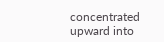concentrated upward into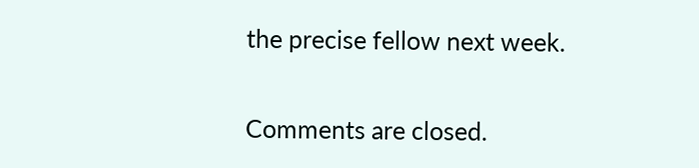the precise fellow next week.

Comments are closed.